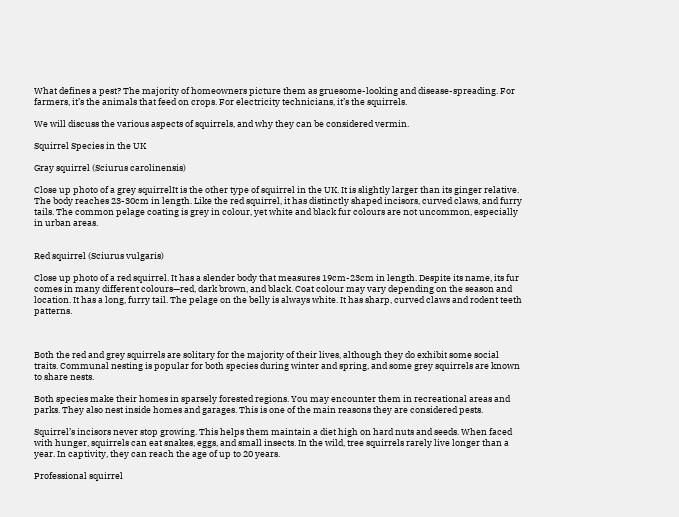What defines a pest? The majority of homeowners picture them as gruesome-looking and disease-spreading. For farmers, it’s the animals that feed on crops. For electricity technicians, it’s the squirrels.

We will discuss the various aspects of squirrels, and why they can be considered vermin.

Squirrel Species in the UK

Gray squirrel (Sciurus carolinensis)

Close up photo of a grey squirrelIt is the other type of squirrel in the UK. It is slightly larger than its ginger relative. The body reaches 23-30cm in length. Like the red squirrel, it has distinctly shaped incisors, curved claws, and furry tails. The common pelage coating is grey in colour, yet white and black fur colours are not uncommon, especially in urban areas.


Red squirrel (Sciurus vulgaris)

Close up photo of a red squirrel. It has a slender body that measures 19cm-23cm in length. Despite its name, its fur comes in many different colours—red, dark brown, and black. Coat colour may vary depending on the season and location. It has a long, furry tail. The pelage on the belly is always white. It has sharp, curved claws and rodent teeth patterns.



Both the red and grey squirrels are solitary for the majority of their lives, although they do exhibit some social traits. Communal nesting is popular for both species during winter and spring, and some grey squirrels are known to share nests.

Both species make their homes in sparsely forested regions. You may encounter them in recreational areas and parks. They also nest inside homes and garages. This is one of the main reasons they are considered pests.

Squirrel’s incisors never stop growing. This helps them maintain a diet high on hard nuts and seeds. When faced with hunger, squirrels can eat snakes, eggs, and small insects. In the wild, tree squirrels rarely live longer than a year. In captivity, they can reach the age of up to 20 years.

Professional squirrel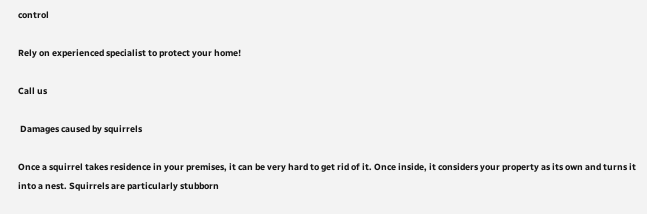control

Rely on experienced specialist to protect your home!

Call us

 Damages caused by squirrels

Once a squirrel takes residence in your premises, it can be very hard to get rid of it. Once inside, it considers your property as its own and turns it into a nest. Squirrels are particularly stubborn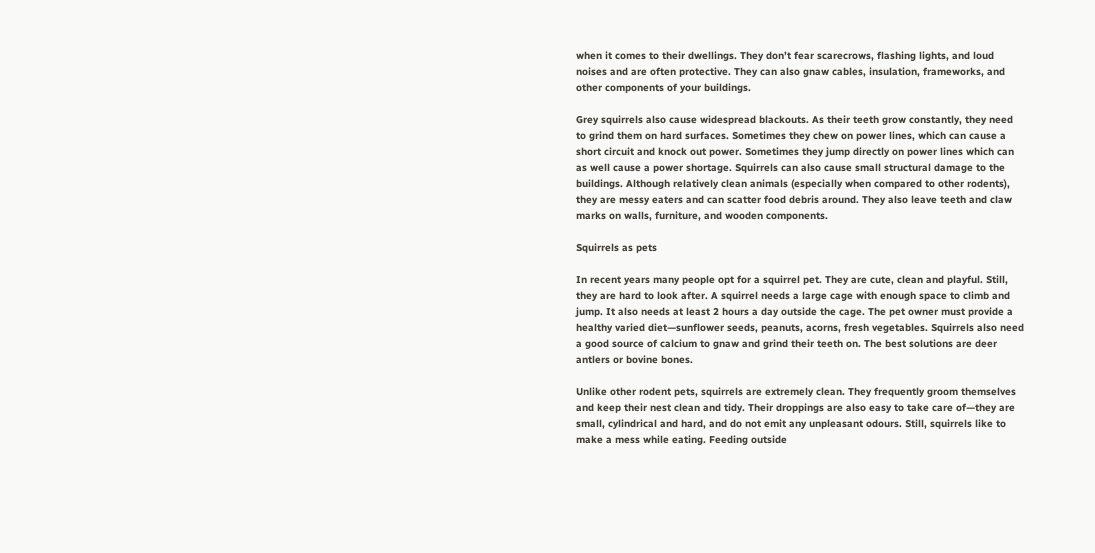when it comes to their dwellings. They don’t fear scarecrows, flashing lights, and loud noises and are often protective. They can also gnaw cables, insulation, frameworks, and other components of your buildings.

Grey squirrels also cause widespread blackouts. As their teeth grow constantly, they need to grind them on hard surfaces. Sometimes they chew on power lines, which can cause a short circuit and knock out power. Sometimes they jump directly on power lines which can as well cause a power shortage. Squirrels can also cause small structural damage to the buildings. Although relatively clean animals (especially when compared to other rodents), they are messy eaters and can scatter food debris around. They also leave teeth and claw marks on walls, furniture, and wooden components.

Squirrels as pets

In recent years many people opt for a squirrel pet. They are cute, clean and playful. Still, they are hard to look after. A squirrel needs a large cage with enough space to climb and jump. It also needs at least 2 hours a day outside the cage. The pet owner must provide a healthy varied diet—sunflower seeds, peanuts, acorns, fresh vegetables. Squirrels also need a good source of calcium to gnaw and grind their teeth on. The best solutions are deer antlers or bovine bones.

Unlike other rodent pets, squirrels are extremely clean. They frequently groom themselves and keep their nest clean and tidy. Their droppings are also easy to take care of—they are small, cylindrical and hard, and do not emit any unpleasant odours. Still, squirrels like to make a mess while eating. Feeding outside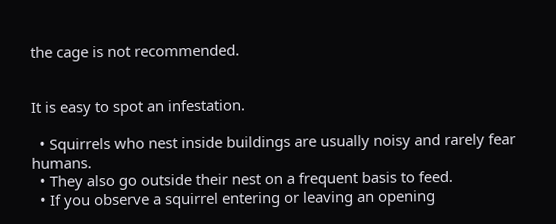the cage is not recommended.


It is easy to spot an infestation.

  • Squirrels who nest inside buildings are usually noisy and rarely fear humans.
  • They also go outside their nest on a frequent basis to feed.
  • If you observe a squirrel entering or leaving an opening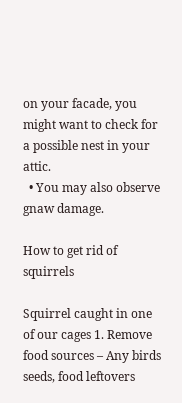on your facade, you might want to check for a possible nest in your attic.
  • You may also observe gnaw damage.

How to get rid of squirrels

Squirrel caught in one of our cages 1. Remove food sources – Any birds seeds, food leftovers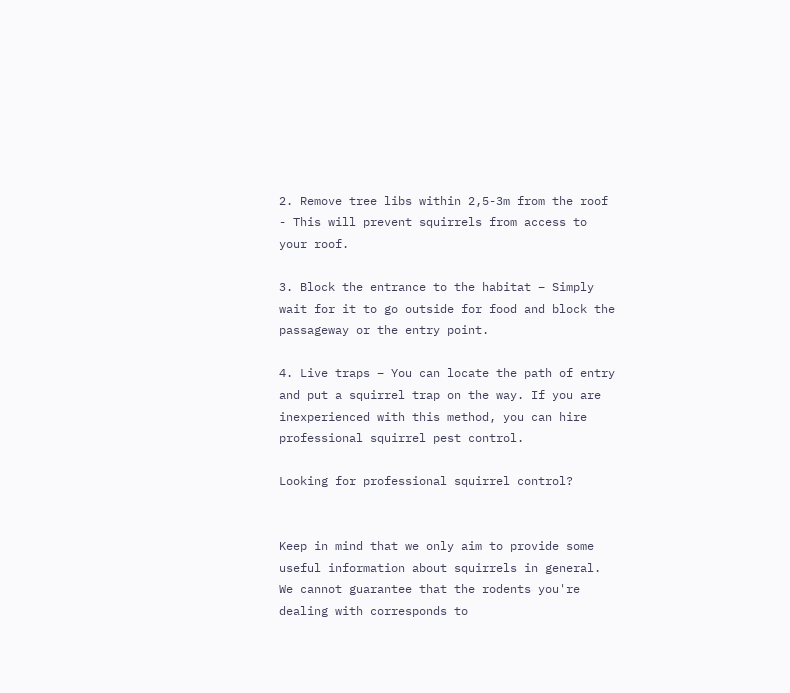2. Remove tree libs within 2,5-3m from the roof - This will prevent squirrels from access to your roof.

3. Block the entrance to the habitat – Simply wait for it to go outside for food and block the passageway or the entry point.

4. Live traps – You can locate the path of entry and put a squirrel trap on the way. If you are inexperienced with this method, you can hire professional squirrel pest control.

Looking for professional squirrel control?


Keep in mind that we only aim to provide some useful information about squirrels in general. We cannot guarantee that the rodents you're dealing with corresponds to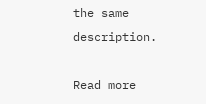the same description.

Read more